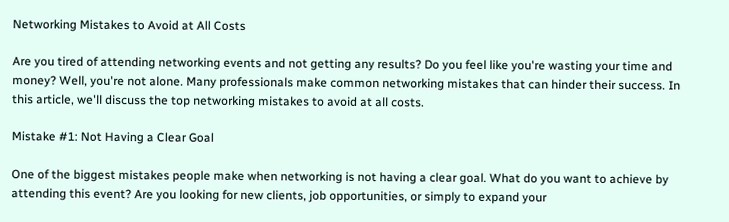Networking Mistakes to Avoid at All Costs

Are you tired of attending networking events and not getting any results? Do you feel like you're wasting your time and money? Well, you're not alone. Many professionals make common networking mistakes that can hinder their success. In this article, we'll discuss the top networking mistakes to avoid at all costs.

Mistake #1: Not Having a Clear Goal

One of the biggest mistakes people make when networking is not having a clear goal. What do you want to achieve by attending this event? Are you looking for new clients, job opportunities, or simply to expand your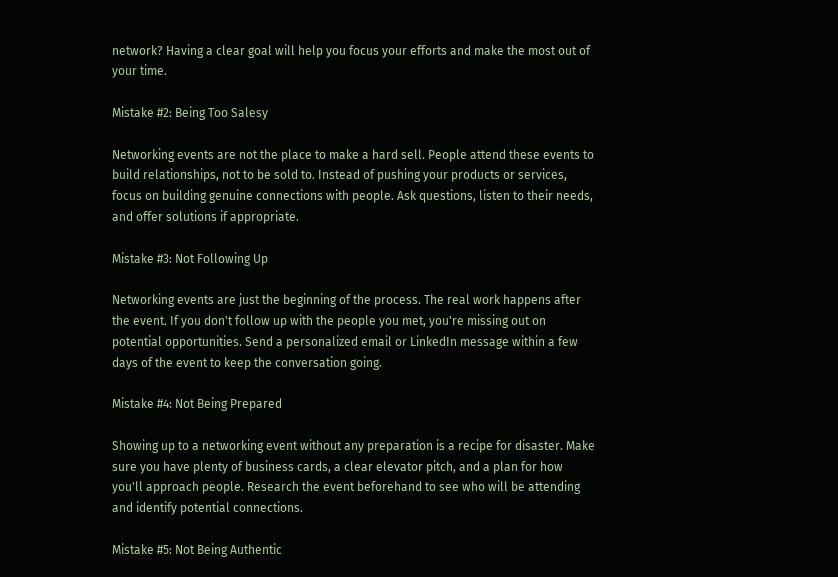network? Having a clear goal will help you focus your efforts and make the most out of your time.

Mistake #2: Being Too Salesy

Networking events are not the place to make a hard sell. People attend these events to build relationships, not to be sold to. Instead of pushing your products or services, focus on building genuine connections with people. Ask questions, listen to their needs, and offer solutions if appropriate.

Mistake #3: Not Following Up

Networking events are just the beginning of the process. The real work happens after the event. If you don't follow up with the people you met, you're missing out on potential opportunities. Send a personalized email or LinkedIn message within a few days of the event to keep the conversation going.

Mistake #4: Not Being Prepared

Showing up to a networking event without any preparation is a recipe for disaster. Make sure you have plenty of business cards, a clear elevator pitch, and a plan for how you'll approach people. Research the event beforehand to see who will be attending and identify potential connections.

Mistake #5: Not Being Authentic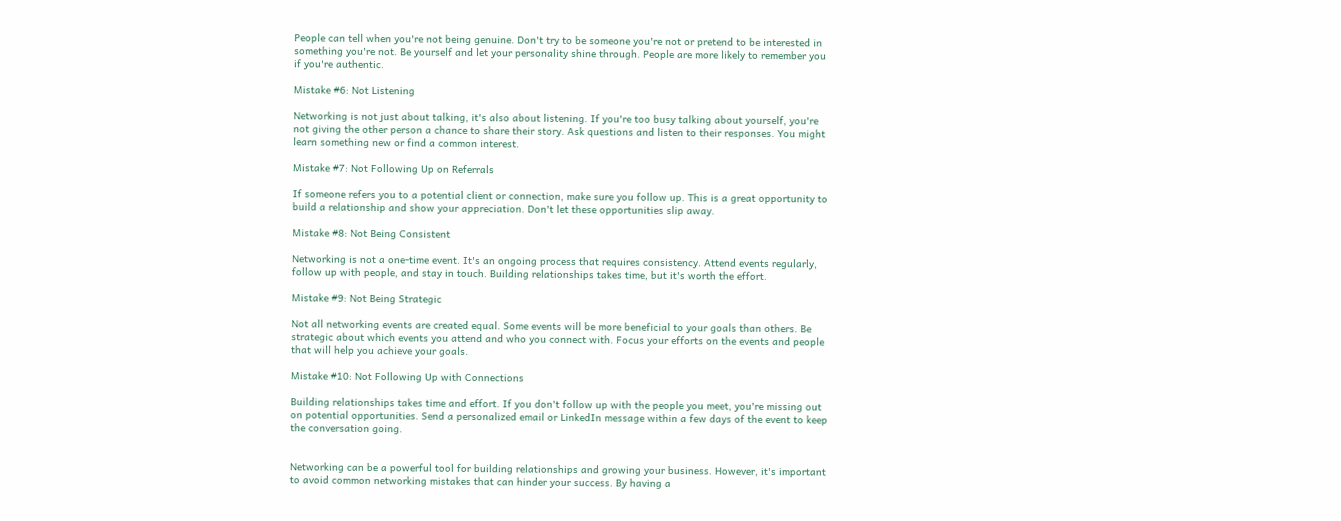People can tell when you're not being genuine. Don't try to be someone you're not or pretend to be interested in something you're not. Be yourself and let your personality shine through. People are more likely to remember you if you're authentic.

Mistake #6: Not Listening

Networking is not just about talking, it's also about listening. If you're too busy talking about yourself, you're not giving the other person a chance to share their story. Ask questions and listen to their responses. You might learn something new or find a common interest.

Mistake #7: Not Following Up on Referrals

If someone refers you to a potential client or connection, make sure you follow up. This is a great opportunity to build a relationship and show your appreciation. Don't let these opportunities slip away.

Mistake #8: Not Being Consistent

Networking is not a one-time event. It's an ongoing process that requires consistency. Attend events regularly, follow up with people, and stay in touch. Building relationships takes time, but it's worth the effort.

Mistake #9: Not Being Strategic

Not all networking events are created equal. Some events will be more beneficial to your goals than others. Be strategic about which events you attend and who you connect with. Focus your efforts on the events and people that will help you achieve your goals.

Mistake #10: Not Following Up with Connections

Building relationships takes time and effort. If you don't follow up with the people you meet, you're missing out on potential opportunities. Send a personalized email or LinkedIn message within a few days of the event to keep the conversation going.


Networking can be a powerful tool for building relationships and growing your business. However, it's important to avoid common networking mistakes that can hinder your success. By having a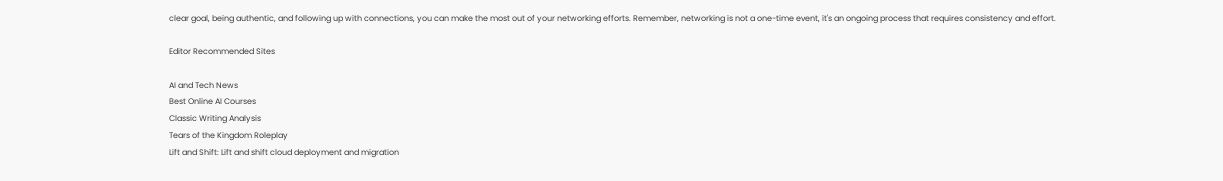clear goal, being authentic, and following up with connections, you can make the most out of your networking efforts. Remember, networking is not a one-time event, it's an ongoing process that requires consistency and effort.

Editor Recommended Sites

AI and Tech News
Best Online AI Courses
Classic Writing Analysis
Tears of the Kingdom Roleplay
Lift and Shift: Lift and shift cloud deployment and migration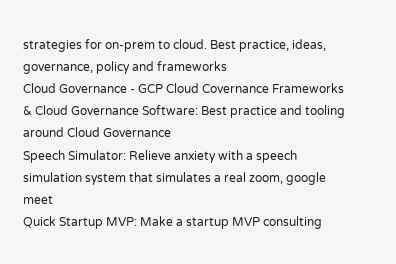strategies for on-prem to cloud. Best practice, ideas, governance, policy and frameworks
Cloud Governance - GCP Cloud Covernance Frameworks & Cloud Governance Software: Best practice and tooling around Cloud Governance
Speech Simulator: Relieve anxiety with a speech simulation system that simulates a real zoom, google meet
Quick Startup MVP: Make a startup MVP consulting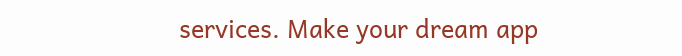services. Make your dream app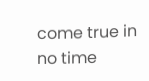come true in no time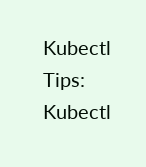Kubectl Tips: Kubectl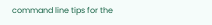command line tips for the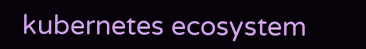kubernetes ecosystem